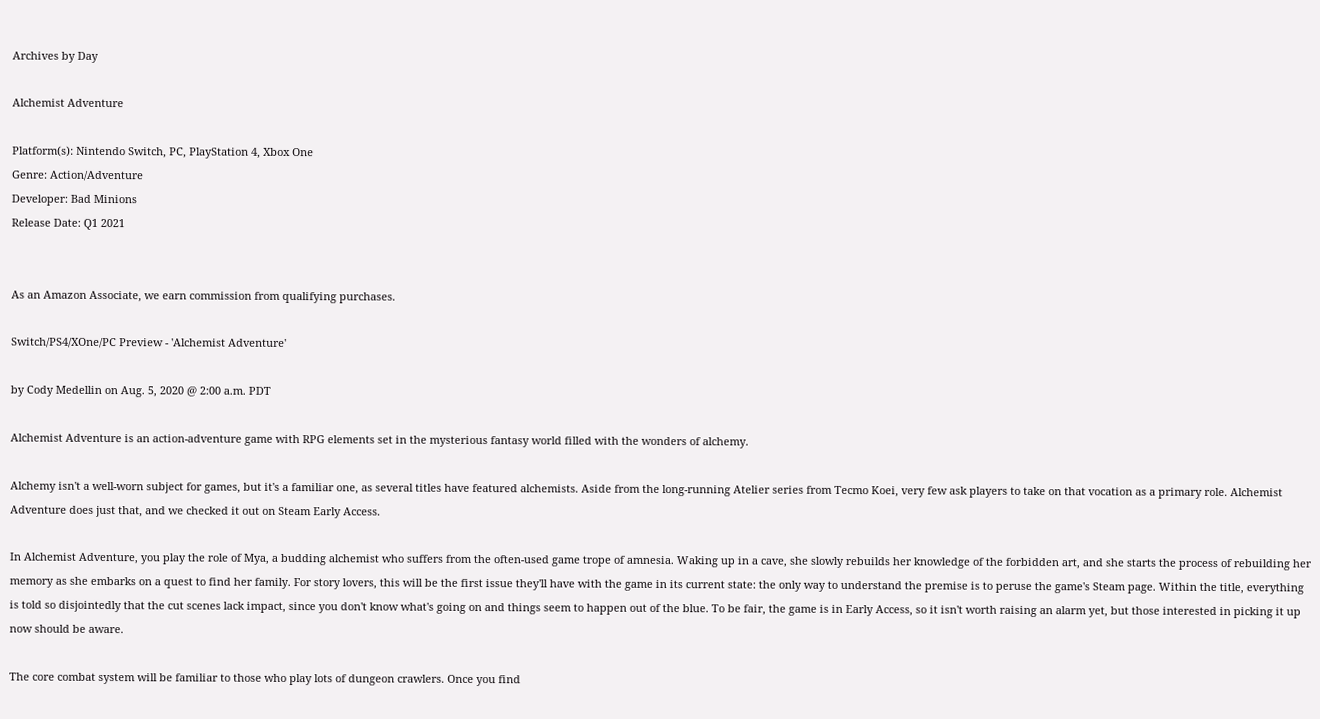Archives by Day

Alchemist Adventure

Platform(s): Nintendo Switch, PC, PlayStation 4, Xbox One
Genre: Action/Adventure
Developer: Bad Minions
Release Date: Q1 2021


As an Amazon Associate, we earn commission from qualifying purchases.

Switch/PS4/XOne/PC Preview - 'Alchemist Adventure'

by Cody Medellin on Aug. 5, 2020 @ 2:00 a.m. PDT

Alchemist Adventure is an action-adventure game with RPG elements set in the mysterious fantasy world filled with the wonders of alchemy.

Alchemy isn't a well-worn subject for games, but it's a familiar one, as several titles have featured alchemists. Aside from the long-running Atelier series from Tecmo Koei, very few ask players to take on that vocation as a primary role. Alchemist Adventure does just that, and we checked it out on Steam Early Access.

In Alchemist Adventure, you play the role of Mya, a budding alchemist who suffers from the often-used game trope of amnesia. Waking up in a cave, she slowly rebuilds her knowledge of the forbidden art, and she starts the process of rebuilding her memory as she embarks on a quest to find her family. For story lovers, this will be the first issue they'll have with the game in its current state: the only way to understand the premise is to peruse the game's Steam page. Within the title, everything is told so disjointedly that the cut scenes lack impact, since you don't know what's going on and things seem to happen out of the blue. To be fair, the game is in Early Access, so it isn't worth raising an alarm yet, but those interested in picking it up now should be aware.

The core combat system will be familiar to those who play lots of dungeon crawlers. Once you find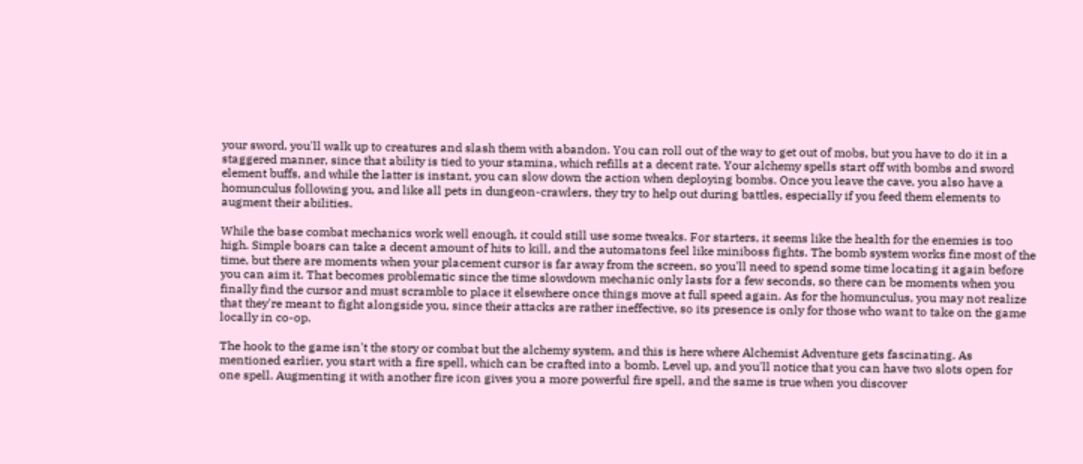your sword, you'll walk up to creatures and slash them with abandon. You can roll out of the way to get out of mobs, but you have to do it in a staggered manner, since that ability is tied to your stamina, which refills at a decent rate. Your alchemy spells start off with bombs and sword element buffs, and while the latter is instant, you can slow down the action when deploying bombs. Once you leave the cave, you also have a homunculus following you, and like all pets in dungeon-crawlers, they try to help out during battles, especially if you feed them elements to augment their abilities.

While the base combat mechanics work well enough, it could still use some tweaks. For starters, it seems like the health for the enemies is too high. Simple boars can take a decent amount of hits to kill, and the automatons feel like miniboss fights. The bomb system works fine most of the time, but there are moments when your placement cursor is far away from the screen, so you'll need to spend some time locating it again before you can aim it. That becomes problematic since the time slowdown mechanic only lasts for a few seconds, so there can be moments when you finally find the cursor and must scramble to place it elsewhere once things move at full speed again. As for the homunculus, you may not realize that they're meant to fight alongside you, since their attacks are rather ineffective, so its presence is only for those who want to take on the game locally in co-op.

The hook to the game isn't the story or combat but the alchemy system, and this is here where Alchemist Adventure gets fascinating. As mentioned earlier, you start with a fire spell, which can be crafted into a bomb. Level up, and you'll notice that you can have two slots open for one spell. Augmenting it with another fire icon gives you a more powerful fire spell, and the same is true when you discover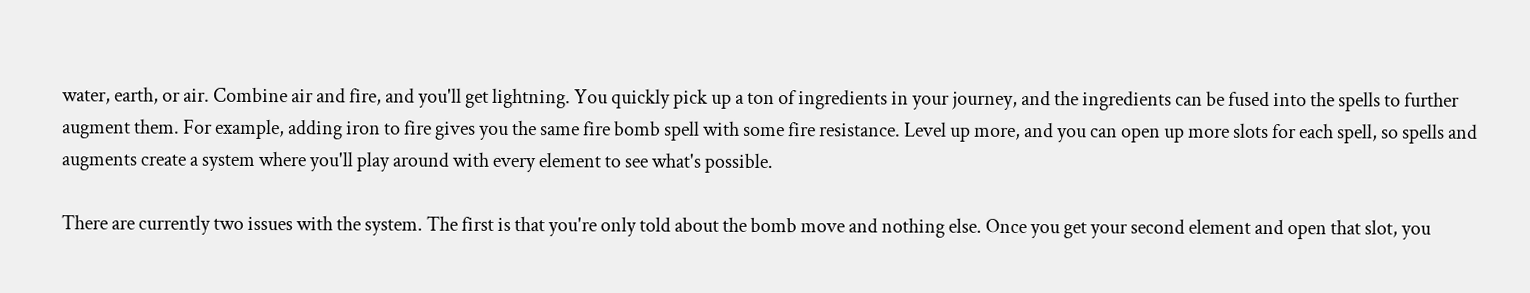water, earth, or air. Combine air and fire, and you'll get lightning. You quickly pick up a ton of ingredients in your journey, and the ingredients can be fused into the spells to further augment them. For example, adding iron to fire gives you the same fire bomb spell with some fire resistance. Level up more, and you can open up more slots for each spell, so spells and augments create a system where you'll play around with every element to see what's possible.

There are currently two issues with the system. The first is that you're only told about the bomb move and nothing else. Once you get your second element and open that slot, you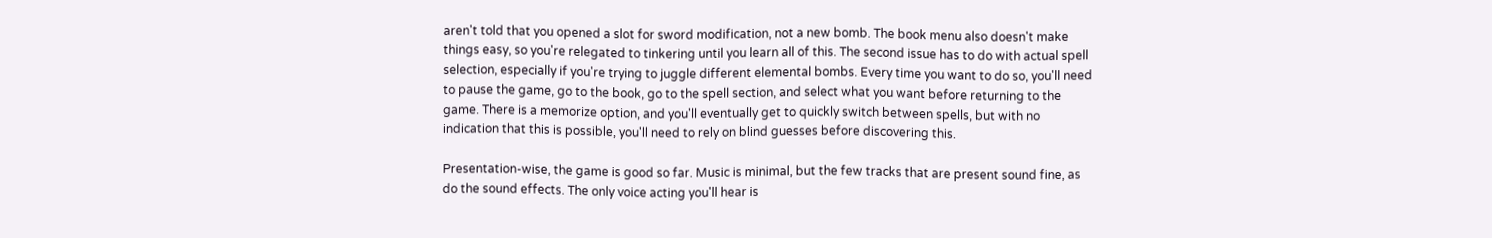aren't told that you opened a slot for sword modification, not a new bomb. The book menu also doesn't make things easy, so you're relegated to tinkering until you learn all of this. The second issue has to do with actual spell selection, especially if you're trying to juggle different elemental bombs. Every time you want to do so, you'll need to pause the game, go to the book, go to the spell section, and select what you want before returning to the game. There is a memorize option, and you'll eventually get to quickly switch between spells, but with no indication that this is possible, you'll need to rely on blind guesses before discovering this.

Presentation-wise, the game is good so far. Music is minimal, but the few tracks that are present sound fine, as do the sound effects. The only voice acting you'll hear is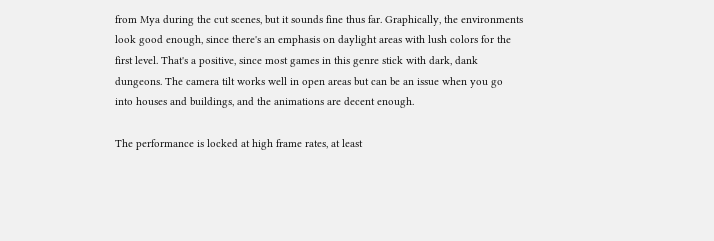from Mya during the cut scenes, but it sounds fine thus far. Graphically, the environments look good enough, since there's an emphasis on daylight areas with lush colors for the first level. That's a positive, since most games in this genre stick with dark, dank dungeons. The camera tilt works well in open areas but can be an issue when you go into houses and buildings, and the animations are decent enough.

The performance is locked at high frame rates, at least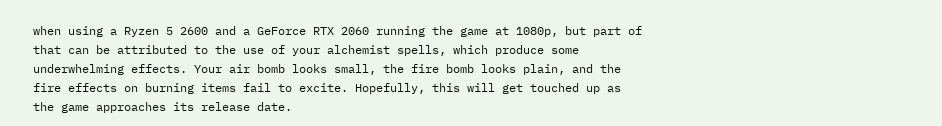when using a Ryzen 5 2600 and a GeForce RTX 2060 running the game at 1080p, but part of that can be attributed to the use of your alchemist spells, which produce some underwhelming effects. Your air bomb looks small, the fire bomb looks plain, and the fire effects on burning items fail to excite. Hopefully, this will get touched up as the game approaches its release date.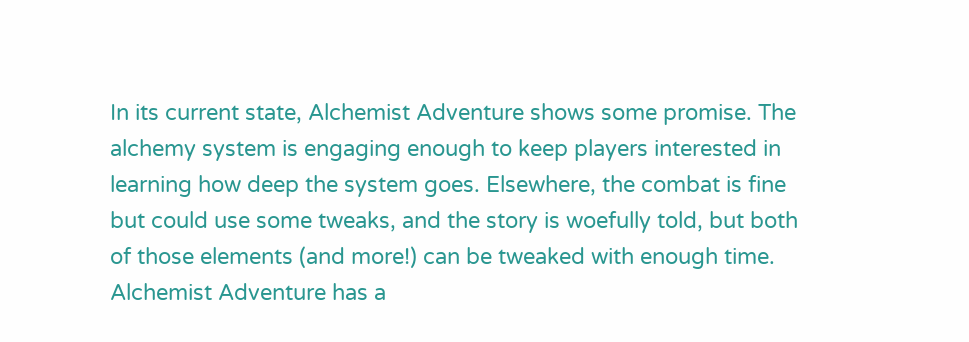In its current state, Alchemist Adventure shows some promise. The alchemy system is engaging enough to keep players interested in learning how deep the system goes. Elsewhere, the combat is fine but could use some tweaks, and the story is woefully told, but both of those elements (and more!) can be tweaked with enough time. Alchemist Adventure has a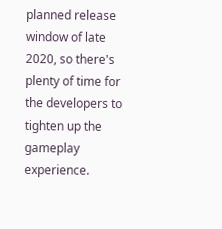planned release window of late 2020, so there's plenty of time for the developers to tighten up the gameplay experience.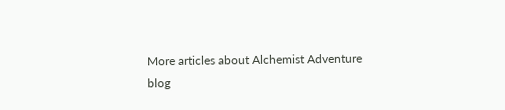More articles about Alchemist Adventure
blog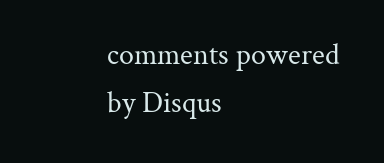comments powered by Disqus